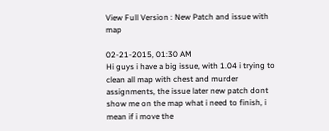View Full Version : New Patch and issue with map

02-21-2015, 01:30 AM
Hi guys i have a big issue, with 1.04 i trying to clean all map with chest and murder assignments, the issue later new patch dont show me on the map what i need to finish, i mean if i move the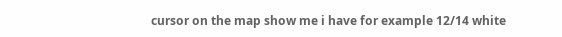cursor on the map show me i have for example 12/14 white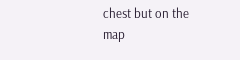chest but on the map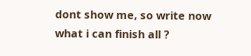dont show me, so write now what i can finish all ?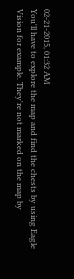02-21-2015, 01:32 AM
You'll have to explore the map and find the chests by using Eagle Vision for example. They're not marked on the map by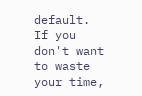default. If you don't want to waste your time,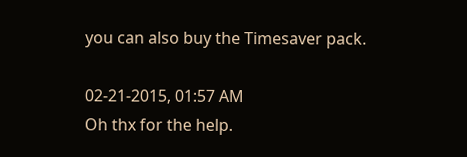you can also buy the Timesaver pack.

02-21-2015, 01:57 AM
Oh thx for the help.